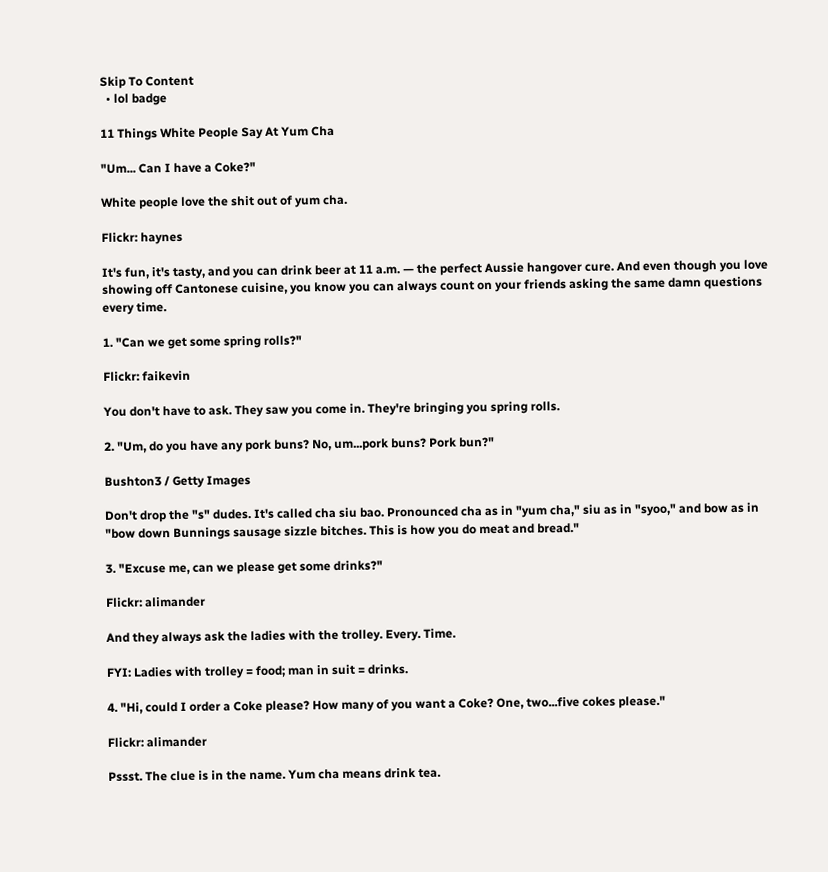Skip To Content
  • lol badge

11 Things White People Say At Yum Cha

"Um... Can I have a Coke?"

White people love the shit out of yum cha.

Flickr: haynes

It's fun, it's tasty, and you can drink beer at 11 a.m. — the perfect Aussie hangover cure. And even though you love showing off Cantonese cuisine, you know you can always count on your friends asking the same damn questions every time.

1. "Can we get some spring rolls?"

Flickr: faikevin

You don't have to ask. They saw you come in. They're bringing you spring rolls.

2. "Um, do you have any pork buns? No, um...pork buns? Pork bun?"

Bushton3 / Getty Images

Don't drop the "s" dudes. It's called cha siu bao. Pronounced cha as in "yum cha," siu as in "syoo," and bow as in "bow down Bunnings sausage sizzle bitches. This is how you do meat and bread."

3. "Excuse me, can we please get some drinks?"

Flickr: alimander

And they always ask the ladies with the trolley. Every. Time.

FYI: Ladies with trolley = food; man in suit = drinks.

4. "Hi, could I order a Coke please? How many of you want a Coke? One, two...five cokes please."

Flickr: alimander

Pssst. The clue is in the name. Yum cha means drink tea.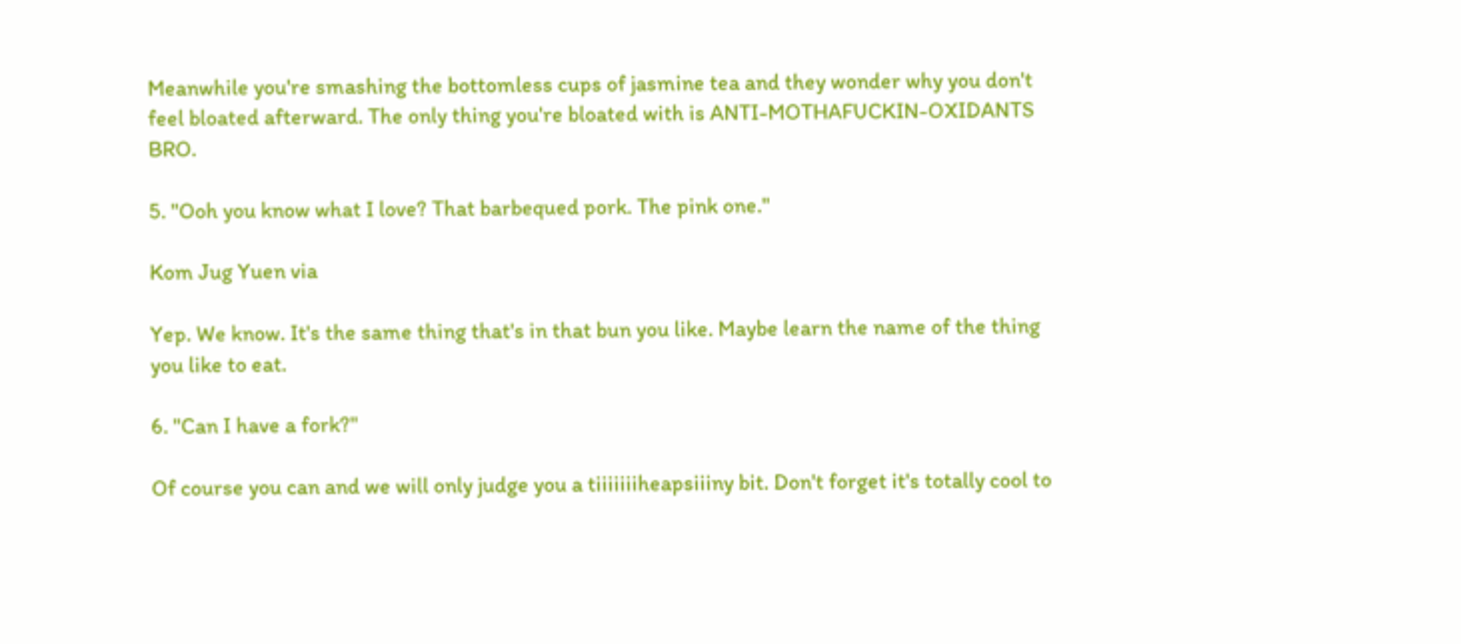Meanwhile you're smashing the bottomless cups of jasmine tea and they wonder why you don't feel bloated afterward. The only thing you're bloated with is ANTI-MOTHAFUCKIN-OXIDANTS BRO.

5. "Ooh you know what I love? That barbequed pork. The pink one."

Kom Jug Yuen via

Yep. We know. It's the same thing that's in that bun you like. Maybe learn the name of the thing you like to eat.

6. "Can I have a fork?"

Of course you can and we will only judge you a tiiiiiiiheapsiiiny bit. Don't forget it's totally cool to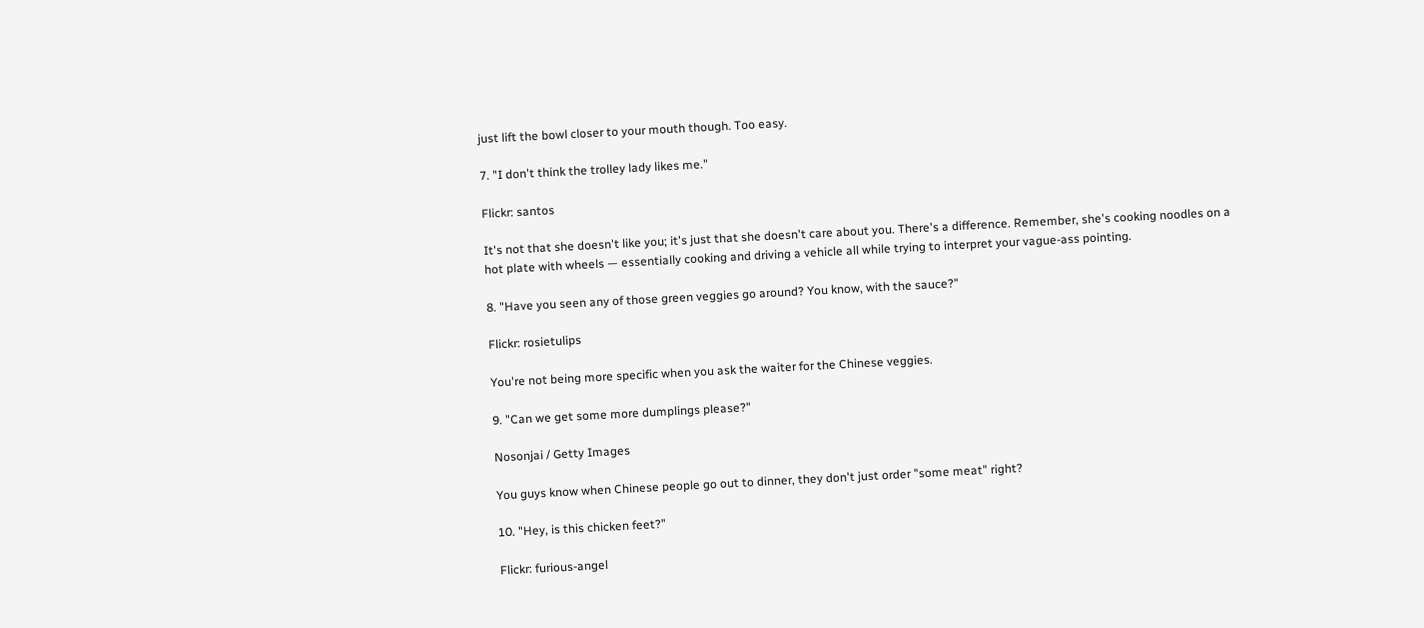just lift the bowl closer to your mouth though. Too easy.

7. "I don't think the trolley lady likes me."

Flickr: santos

It's not that she doesn't like you; it's just that she doesn't care about you. There's a difference. Remember, she's cooking noodles on a hot plate with wheels — essentially cooking and driving a vehicle all while trying to interpret your vague-ass pointing.

8. "Have you seen any of those green veggies go around? You know, with the sauce?"

Flickr: rosietulips

You're not being more specific when you ask the waiter for the Chinese veggies.

9. "Can we get some more dumplings please?"

Nosonjai / Getty Images

You guys know when Chinese people go out to dinner, they don't just order "some meat" right?

10. "Hey, is this chicken feet?"

Flickr: furious-angel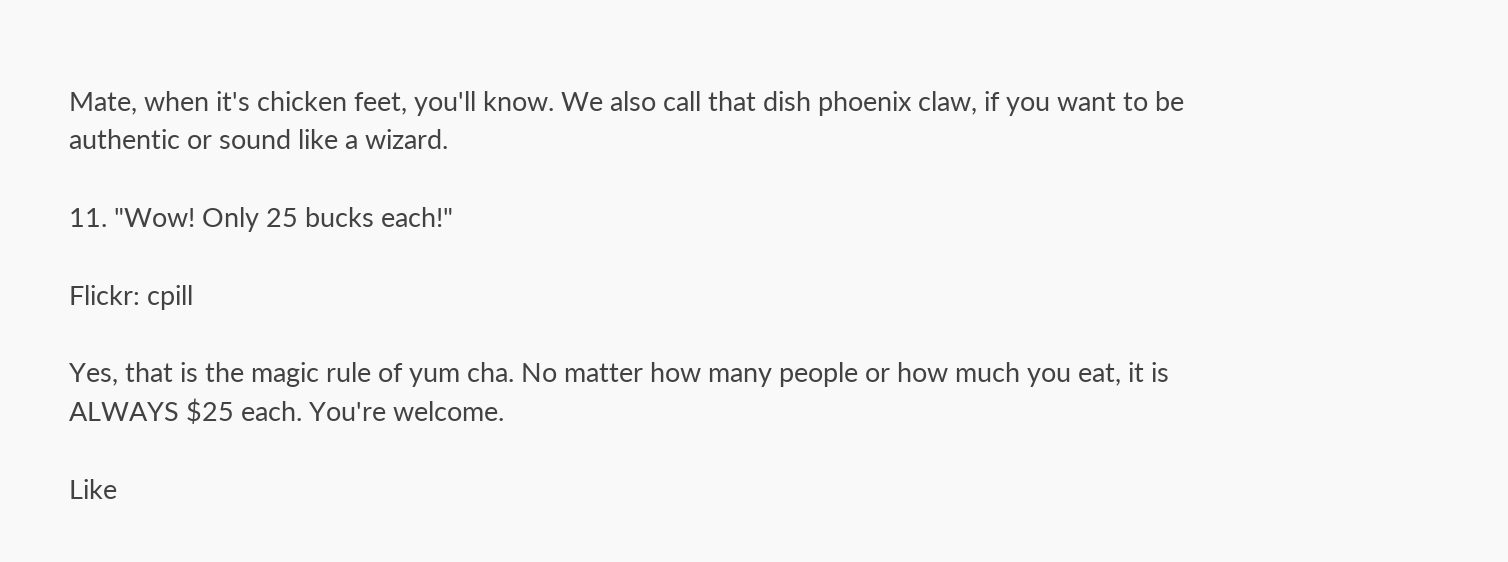Mate, when it's chicken feet, you'll know. We also call that dish phoenix claw, if you want to be authentic or sound like a wizard.

11. "Wow! Only 25 bucks each!"

Flickr: cpill

Yes, that is the magic rule of yum cha. No matter how many people or how much you eat, it is ALWAYS $25 each. You're welcome.

Like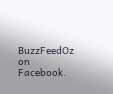BuzzFeedOz on Facebook.